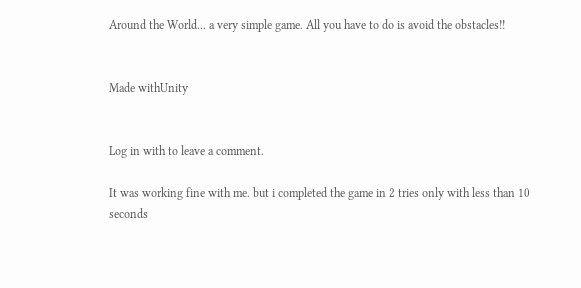Around the World... a very simple game. All you have to do is avoid the obstacles!!


Made withUnity


Log in with to leave a comment.

It was working fine with me. but i completed the game in 2 tries only with less than 10 seconds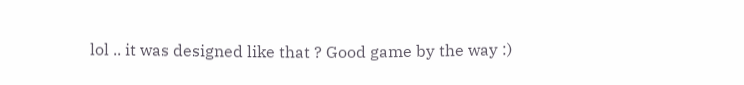lol .. it was designed like that ? Good game by the way :)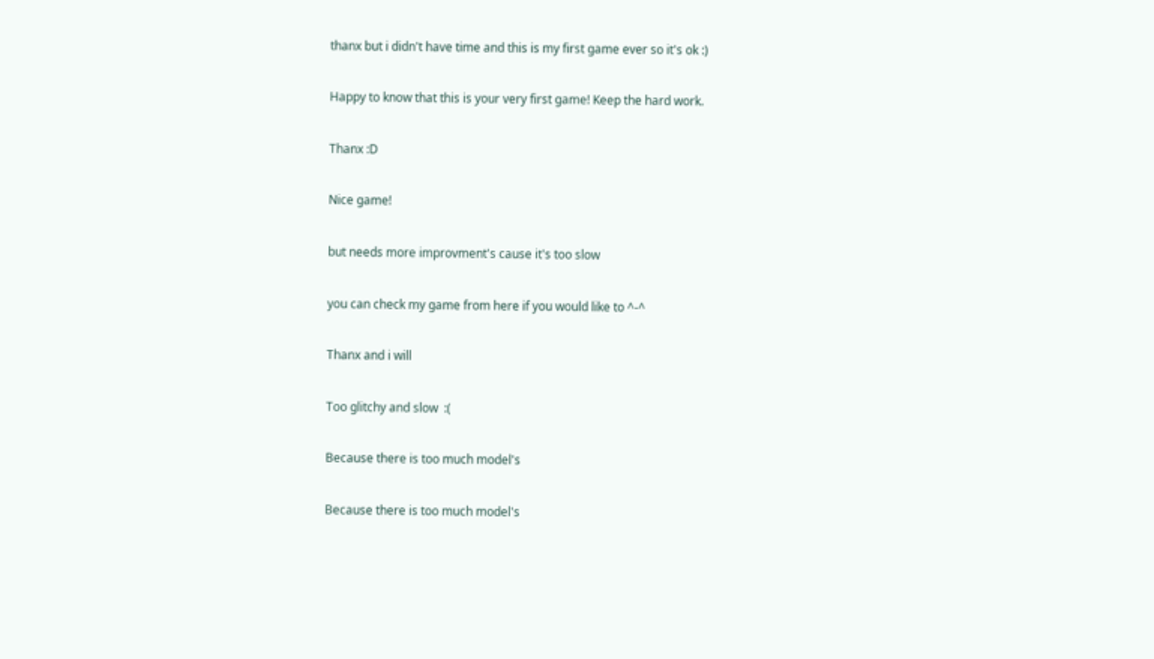thanx but i didn't have time and this is my first game ever so it's ok :)

Happy to know that this is your very first game! Keep the hard work.

Thanx :D

Nice game!

but needs more improvment's cause it's too slow

you can check my game from here if you would like to ^-^

Thanx and i will

Too glitchy and slow  :(

Because there is too much model's

Because there is too much model's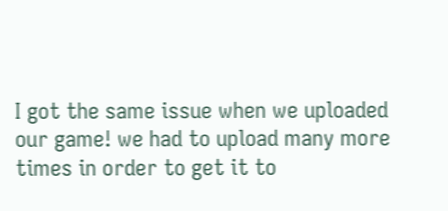I got the same issue when we uploaded our game! we had to upload many more times in order to get it to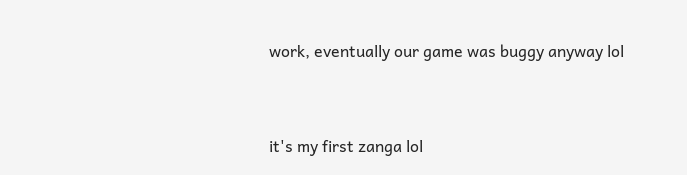work, eventually our game was buggy anyway lol


it's my first zanga lol